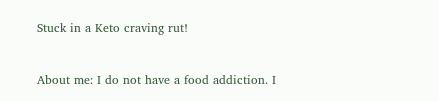Stuck in a Keto craving rut!


About me: I do not have a food addiction. I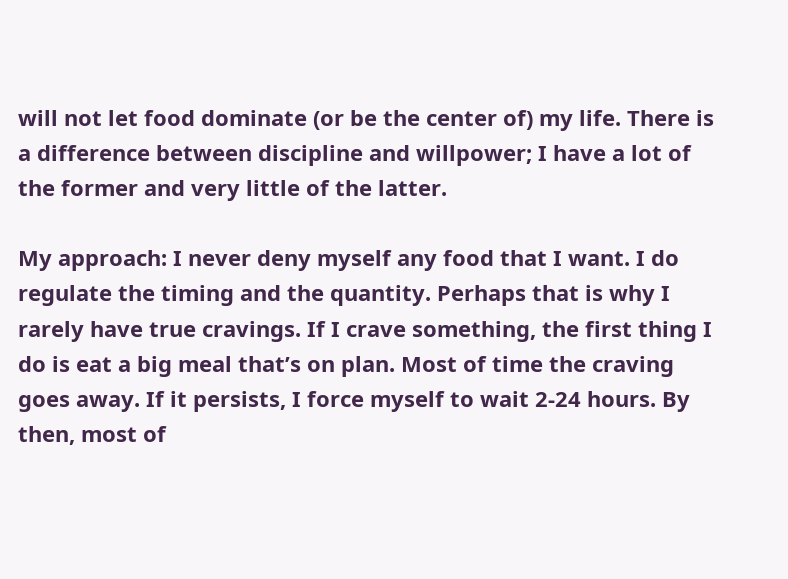will not let food dominate (or be the center of) my life. There is a difference between discipline and willpower; I have a lot of the former and very little of the latter.

My approach: I never deny myself any food that I want. I do regulate the timing and the quantity. Perhaps that is why I rarely have true cravings. If I crave something, the first thing I do is eat a big meal that’s on plan. Most of time the craving goes away. If it persists, I force myself to wait 2-24 hours. By then, most of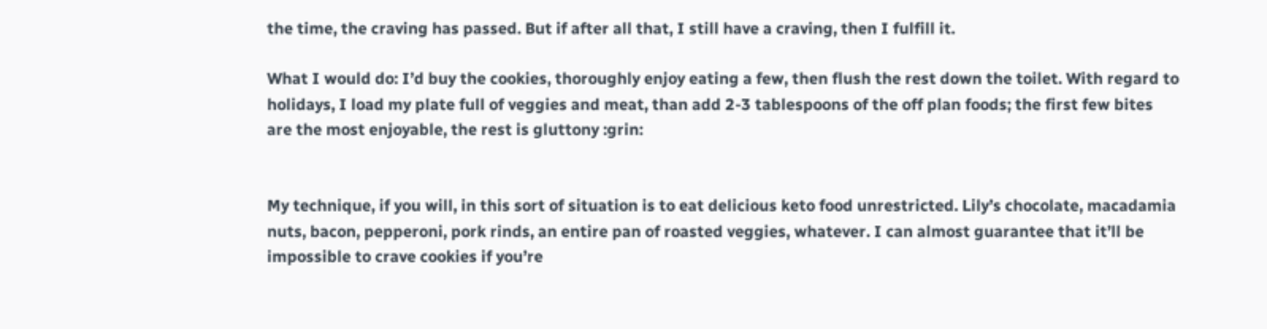the time, the craving has passed. But if after all that, I still have a craving, then I fulfill it.

What I would do: I’d buy the cookies, thoroughly enjoy eating a few, then flush the rest down the toilet. With regard to holidays, I load my plate full of veggies and meat, than add 2-3 tablespoons of the off plan foods; the first few bites are the most enjoyable, the rest is gluttony :grin:


My technique, if you will, in this sort of situation is to eat delicious keto food unrestricted. Lily’s chocolate, macadamia nuts, bacon, pepperoni, pork rinds, an entire pan of roasted veggies, whatever. I can almost guarantee that it’ll be impossible to crave cookies if you’re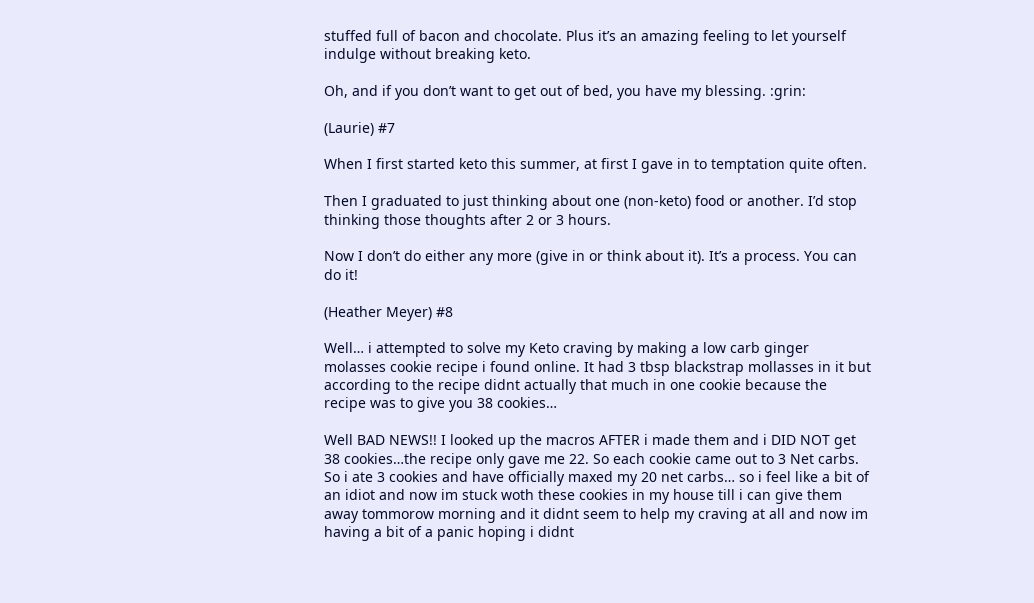stuffed full of bacon and chocolate. Plus it’s an amazing feeling to let yourself indulge without breaking keto.

Oh, and if you don’t want to get out of bed, you have my blessing. :grin:

(Laurie) #7

When I first started keto this summer, at first I gave in to temptation quite often.

Then I graduated to just thinking about one (non-keto) food or another. I’d stop thinking those thoughts after 2 or 3 hours.

Now I don’t do either any more (give in or think about it). It’s a process. You can do it!

(Heather Meyer) #8

Well… i attempted to solve my Keto craving by making a low carb ginger molasses cookie recipe i found online. It had 3 tbsp blackstrap mollasses in it but according to the recipe didnt actually that much in one cookie because the recipe was to give you 38 cookies…

Well BAD NEWS!! I looked up the macros AFTER i made them and i DID NOT get 38 cookies…the recipe only gave me 22. So each cookie came out to 3 Net carbs. So i ate 3 cookies and have officially maxed my 20 net carbs… so i feel like a bit of an idiot and now im stuck woth these cookies in my house till i can give them away tommorow morning and it didnt seem to help my craving at all and now im having a bit of a panic hoping i didnt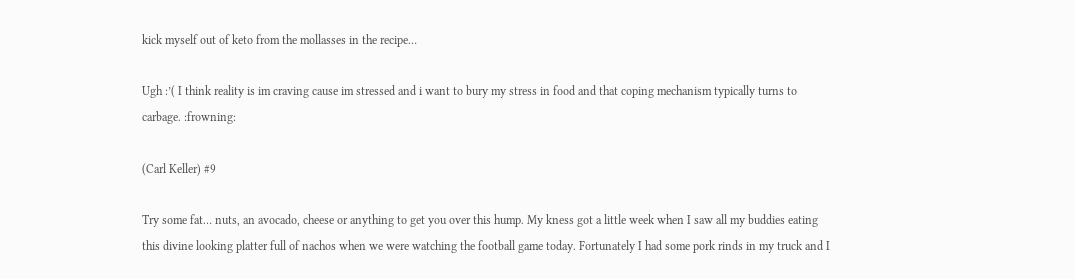kick myself out of keto from the mollasses in the recipe…

Ugh :’( I think reality is im craving cause im stressed and i want to bury my stress in food and that coping mechanism typically turns to carbage. :frowning:

(Carl Keller) #9

Try some fat… nuts, an avocado, cheese or anything to get you over this hump. My kness got a little week when I saw all my buddies eating this divine looking platter full of nachos when we were watching the football game today. Fortunately I had some pork rinds in my truck and I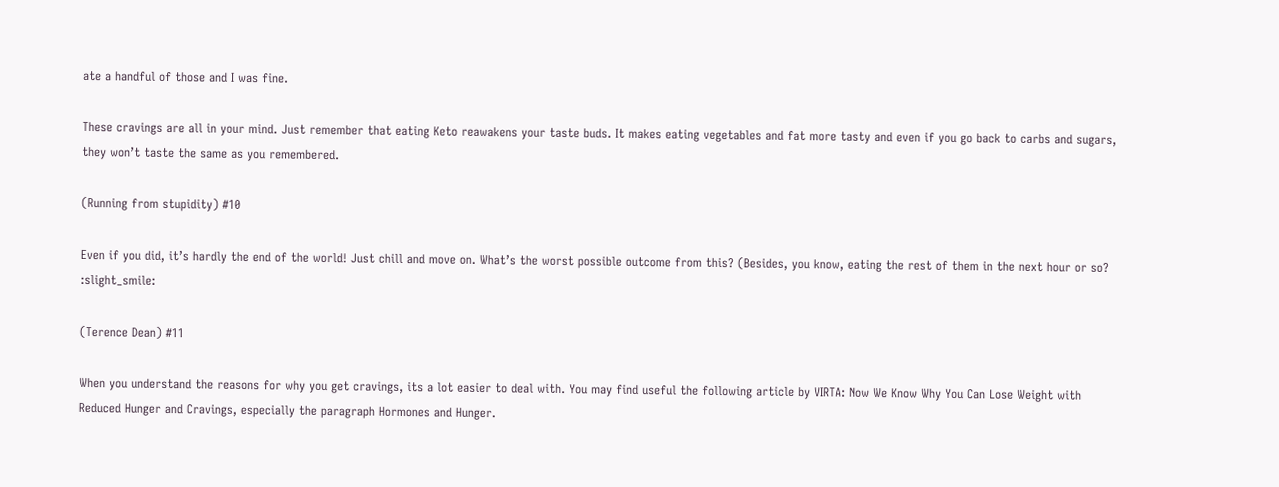ate a handful of those and I was fine.

These cravings are all in your mind. Just remember that eating Keto reawakens your taste buds. It makes eating vegetables and fat more tasty and even if you go back to carbs and sugars, they won’t taste the same as you remembered.

(Running from stupidity) #10

Even if you did, it’s hardly the end of the world! Just chill and move on. What’s the worst possible outcome from this? (Besides, you know, eating the rest of them in the next hour or so? :slight_smile:

(Terence Dean) #11

When you understand the reasons for why you get cravings, its a lot easier to deal with. You may find useful the following article by VIRTA: Now We Know Why You Can Lose Weight with Reduced Hunger and Cravings, especially the paragraph Hormones and Hunger.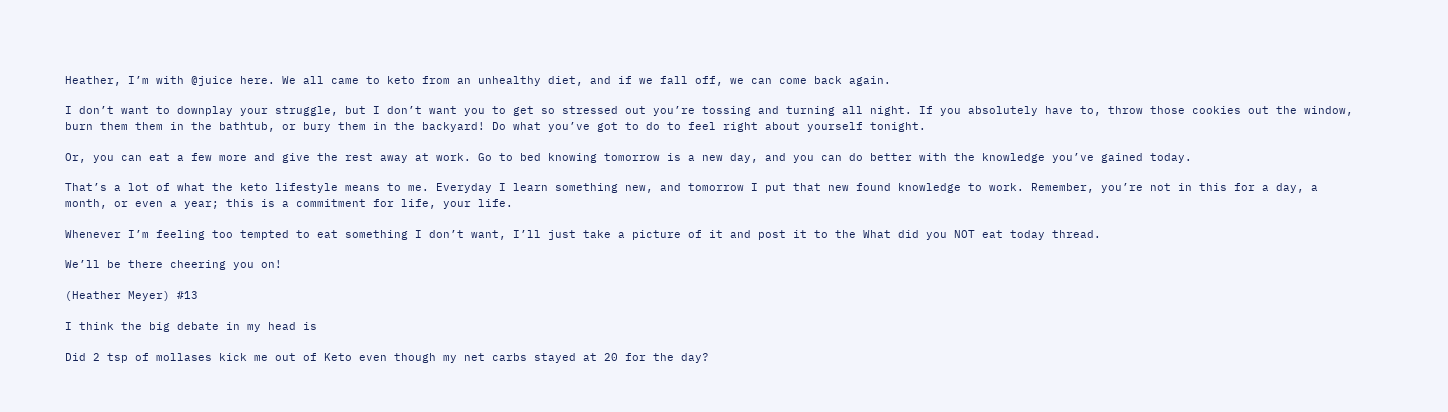Heather, I’m with @juice here. We all came to keto from an unhealthy diet, and if we fall off, we can come back again.

I don’t want to downplay your struggle, but I don’t want you to get so stressed out you’re tossing and turning all night. If you absolutely have to, throw those cookies out the window, burn them them in the bathtub, or bury them in the backyard! Do what you’ve got to do to feel right about yourself tonight.

Or, you can eat a few more and give the rest away at work. Go to bed knowing tomorrow is a new day, and you can do better with the knowledge you’ve gained today.

That’s a lot of what the keto lifestyle means to me. Everyday I learn something new, and tomorrow I put that new found knowledge to work. Remember, you’re not in this for a day, a month, or even a year; this is a commitment for life, your life.

Whenever I’m feeling too tempted to eat something I don’t want, I’ll just take a picture of it and post it to the What did you NOT eat today thread.

We’ll be there cheering you on!

(Heather Meyer) #13

I think the big debate in my head is

Did 2 tsp of mollases kick me out of Keto even though my net carbs stayed at 20 for the day?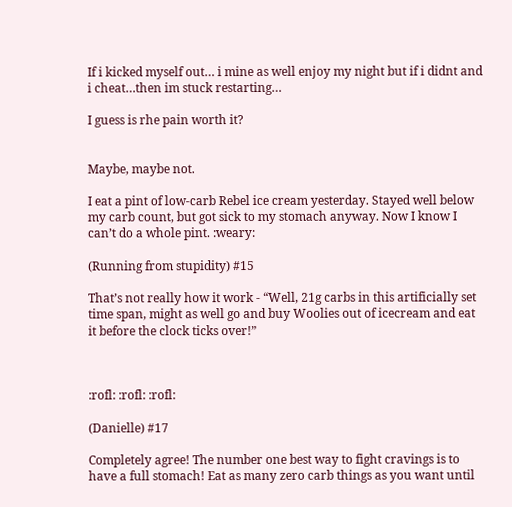If i kicked myself out… i mine as well enjoy my night but if i didnt and i cheat…then im stuck restarting…

I guess is rhe pain worth it?


Maybe, maybe not.

I eat a pint of low-carb Rebel ice cream yesterday. Stayed well below my carb count, but got sick to my stomach anyway. Now I know I can’t do a whole pint. :weary:

(Running from stupidity) #15

That’s not really how it work - “Well, 21g carbs in this artificially set time span, might as well go and buy Woolies out of icecream and eat it before the clock ticks over!”



:rofl: :rofl: :rofl:

(Danielle) #17

Completely agree! The number one best way to fight cravings is to have a full stomach! Eat as many zero carb things as you want until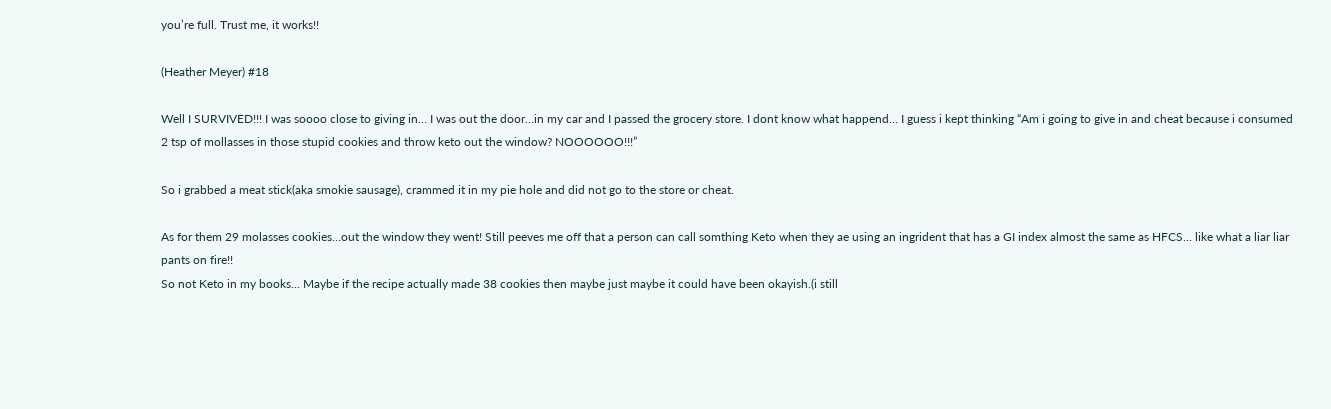you’re full. Trust me, it works!!

(Heather Meyer) #18

Well I SURVIVED!!! I was soooo close to giving in… I was out the door…in my car and I passed the grocery store. I dont know what happend… I guess i kept thinking “Am i going to give in and cheat because i consumed 2 tsp of mollasses in those stupid cookies and throw keto out the window? NOOOOOO!!!”

So i grabbed a meat stick(aka smokie sausage), crammed it in my pie hole and did not go to the store or cheat.

As for them 29 molasses cookies…out the window they went! Still peeves me off that a person can call somthing Keto when they ae using an ingrident that has a GI index almost the same as HFCS… like what a liar liar pants on fire!!
So not Keto in my books… Maybe if the recipe actually made 38 cookies then maybe just maybe it could have been okayish.(i still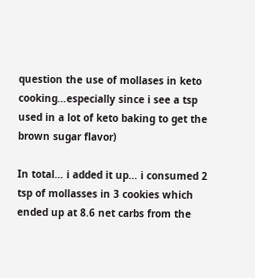question the use of mollases in keto cooking…especially since i see a tsp used in a lot of keto baking to get the brown sugar flavor)

In total… i added it up… i consumed 2 tsp of mollasses in 3 cookies which ended up at 8.6 net carbs from the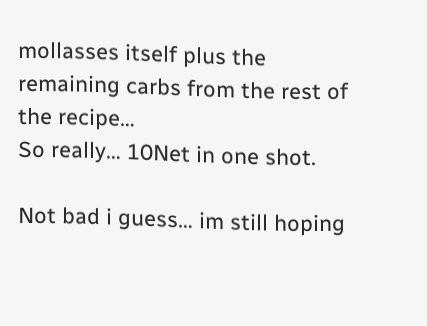mollasses itself plus the remaining carbs from the rest of the recipe…
So really… 10Net in one shot.

Not bad i guess… im still hoping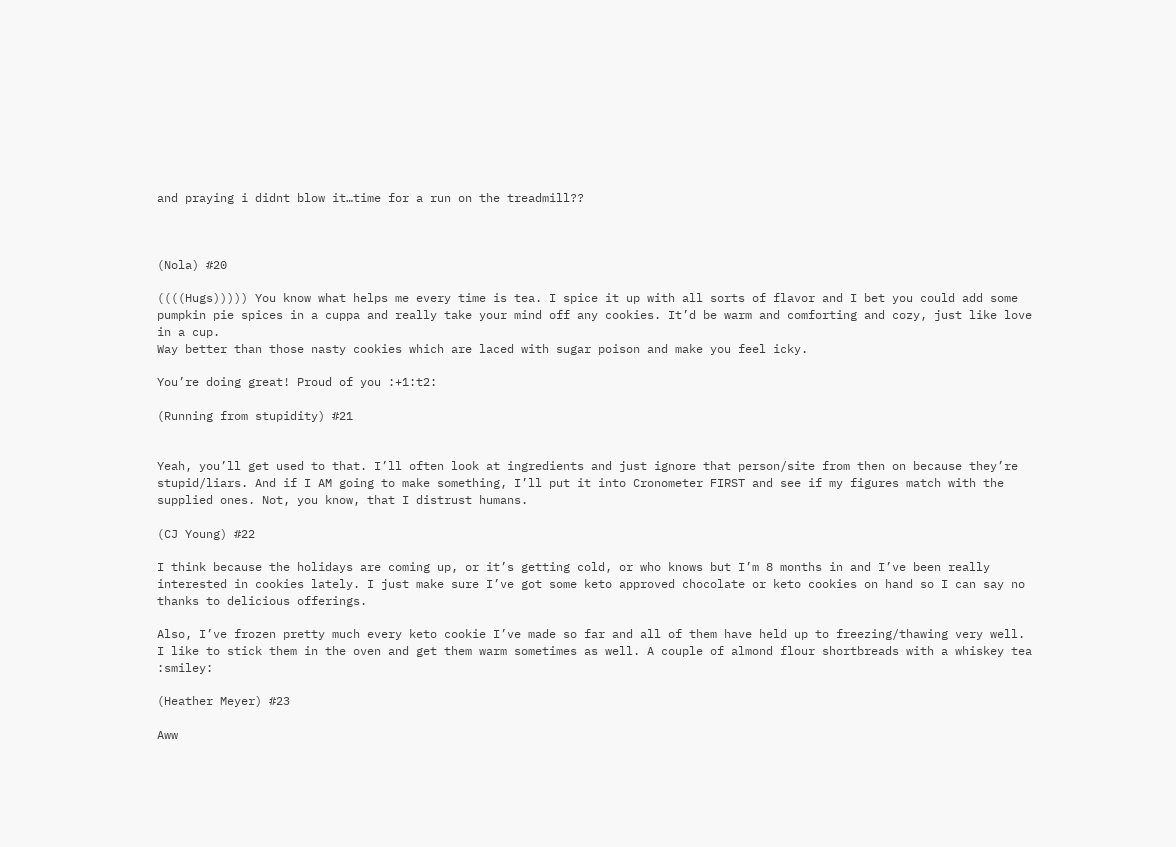and praying i didnt blow it…time for a run on the treadmill??



(Nola) #20

((((Hugs))))) You know what helps me every time is tea. I spice it up with all sorts of flavor and I bet you could add some pumpkin pie spices in a cuppa and really take your mind off any cookies. It’d be warm and comforting and cozy, just like love in a cup.
Way better than those nasty cookies which are laced with sugar poison and make you feel icky.

You’re doing great! Proud of you :+1:t2:

(Running from stupidity) #21


Yeah, you’ll get used to that. I’ll often look at ingredients and just ignore that person/site from then on because they’re stupid/liars. And if I AM going to make something, I’ll put it into Cronometer FIRST and see if my figures match with the supplied ones. Not, you know, that I distrust humans.

(CJ Young) #22

I think because the holidays are coming up, or it’s getting cold, or who knows but I’m 8 months in and I’ve been really interested in cookies lately. I just make sure I’ve got some keto approved chocolate or keto cookies on hand so I can say no thanks to delicious offerings.

Also, I’ve frozen pretty much every keto cookie I’ve made so far and all of them have held up to freezing/thawing very well. I like to stick them in the oven and get them warm sometimes as well. A couple of almond flour shortbreads with a whiskey tea :smiley:

(Heather Meyer) #23

Aww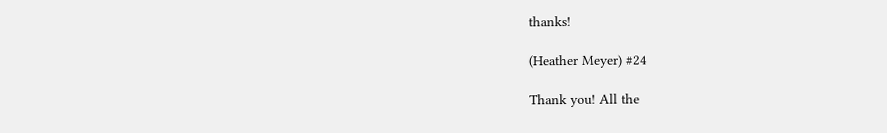thanks!

(Heather Meyer) #24

Thank you! All the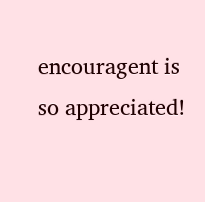encouragent is so appreciated!